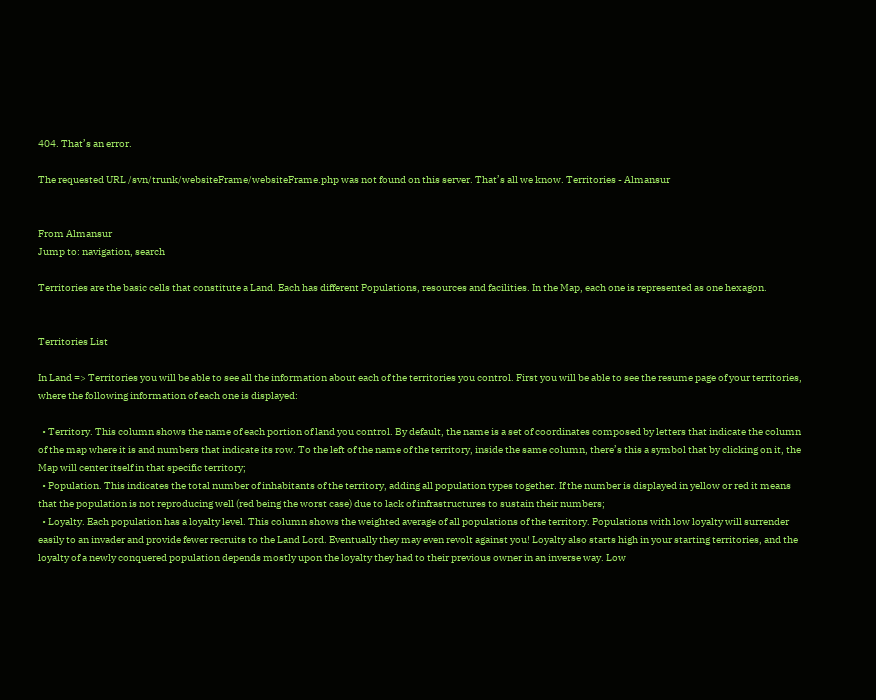404. That’s an error.

The requested URL /svn/trunk/websiteFrame/websiteFrame.php was not found on this server. That’s all we know. Territories - Almansur


From Almansur
Jump to: navigation, search

Territories are the basic cells that constitute a Land. Each has different Populations, resources and facilities. In the Map, each one is represented as one hexagon.


Territories List

In Land => Territories you will be able to see all the information about each of the territories you control. First you will be able to see the resume page of your territories, where the following information of each one is displayed:

  • Territory. This column shows the name of each portion of land you control. By default, the name is a set of coordinates composed by letters that indicate the column of the map where it is and numbers that indicate its row. To the left of the name of the territory, inside the same column, there’s this a symbol that by clicking on it, the Map will center itself in that specific territory;
  • Population. This indicates the total number of inhabitants of the territory, adding all population types together. If the number is displayed in yellow or red it means that the population is not reproducing well (red being the worst case) due to lack of infrastructures to sustain their numbers;
  • Loyalty. Each population has a loyalty level. This column shows the weighted average of all populations of the territory. Populations with low loyalty will surrender easily to an invader and provide fewer recruits to the Land Lord. Eventually they may even revolt against you! Loyalty also starts high in your starting territories, and the loyalty of a newly conquered population depends mostly upon the loyalty they had to their previous owner in an inverse way. Low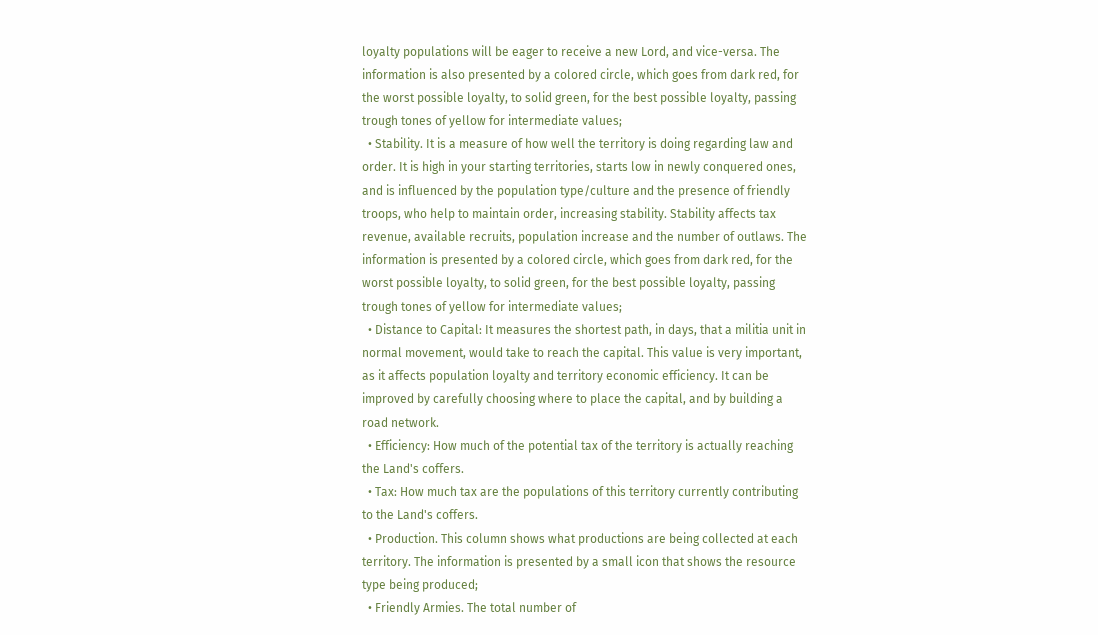loyalty populations will be eager to receive a new Lord, and vice-versa. The information is also presented by a colored circle, which goes from dark red, for the worst possible loyalty, to solid green, for the best possible loyalty, passing trough tones of yellow for intermediate values;
  • Stability. It is a measure of how well the territory is doing regarding law and order. It is high in your starting territories, starts low in newly conquered ones, and is influenced by the population type/culture and the presence of friendly troops, who help to maintain order, increasing stability. Stability affects tax revenue, available recruits, population increase and the number of outlaws. The information is presented by a colored circle, which goes from dark red, for the worst possible loyalty, to solid green, for the best possible loyalty, passing trough tones of yellow for intermediate values;
  • Distance to Capital: It measures the shortest path, in days, that a militia unit in normal movement, would take to reach the capital. This value is very important, as it affects population loyalty and territory economic efficiency. It can be improved by carefully choosing where to place the capital, and by building a road network.
  • Efficiency: How much of the potential tax of the territory is actually reaching the Land's coffers.
  • Tax: How much tax are the populations of this territory currently contributing to the Land's coffers.
  • Production. This column shows what productions are being collected at each territory. The information is presented by a small icon that shows the resource type being produced;
  • Friendly Armies. The total number of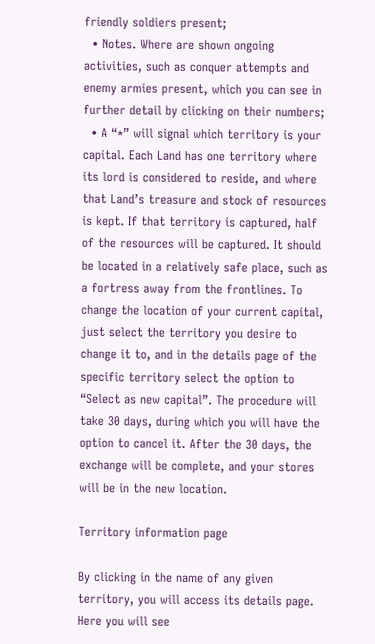friendly soldiers present;
  • Notes. Where are shown ongoing activities, such as conquer attempts and enemy armies present, which you can see in further detail by clicking on their numbers;
  • A “*” will signal which territory is your capital. Each Land has one territory where its lord is considered to reside, and where that Land’s treasure and stock of resources is kept. If that territory is captured, half of the resources will be captured. It should be located in a relatively safe place, such as a fortress away from the frontlines. To change the location of your current capital, just select the territory you desire to change it to, and in the details page of the specific territory select the option to “Select as new capital”. The procedure will take 30 days, during which you will have the option to cancel it. After the 30 days, the exchange will be complete, and your stores will be in the new location.

Territory information page

By clicking in the name of any given territory, you will access its details page. Here you will see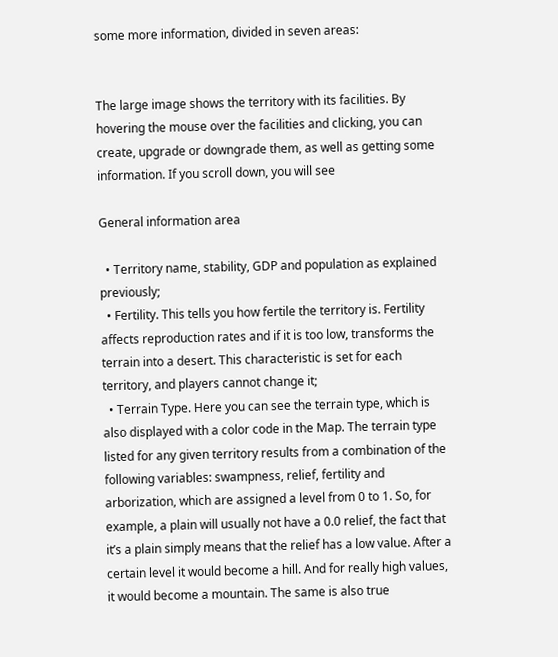some more information, divided in seven areas:


The large image shows the territory with its facilities. By hovering the mouse over the facilities and clicking, you can create, upgrade or downgrade them, as well as getting some information. If you scroll down, you will see

General information area

  • Territory name, stability, GDP and population as explained previously;
  • Fertility. This tells you how fertile the territory is. Fertility affects reproduction rates and if it is too low, transforms the terrain into a desert. This characteristic is set for each territory, and players cannot change it;
  • Terrain Type. Here you can see the terrain type, which is also displayed with a color code in the Map. The terrain type listed for any given territory results from a combination of the following variables: swampness, relief, fertility and arborization, which are assigned a level from 0 to 1. So, for example, a plain will usually not have a 0.0 relief, the fact that it’s a plain simply means that the relief has a low value. After a certain level it would become a hill. And for really high values, it would become a mountain. The same is also true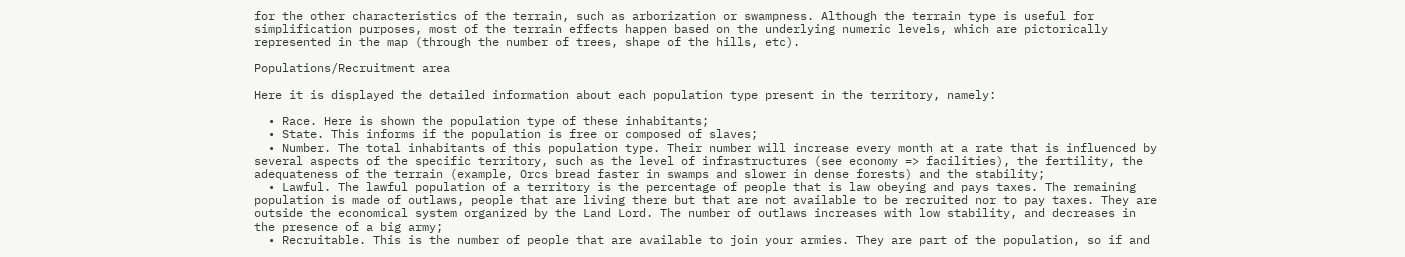for the other characteristics of the terrain, such as arborization or swampness. Although the terrain type is useful for simplification purposes, most of the terrain effects happen based on the underlying numeric levels, which are pictorically represented in the map (through the number of trees, shape of the hills, etc).

Populations/Recruitment area

Here it is displayed the detailed information about each population type present in the territory, namely:

  • Race. Here is shown the population type of these inhabitants;
  • State. This informs if the population is free or composed of slaves;
  • Number. The total inhabitants of this population type. Their number will increase every month at a rate that is influenced by several aspects of the specific territory, such as the level of infrastructures (see economy => facilities), the fertility, the adequateness of the terrain (example, Orcs bread faster in swamps and slower in dense forests) and the stability;
  • Lawful. The lawful population of a territory is the percentage of people that is law obeying and pays taxes. The remaining population is made of outlaws, people that are living there but that are not available to be recruited nor to pay taxes. They are outside the economical system organized by the Land Lord. The number of outlaws increases with low stability, and decreases in the presence of a big army;
  • Recruitable. This is the number of people that are available to join your armies. They are part of the population, so if and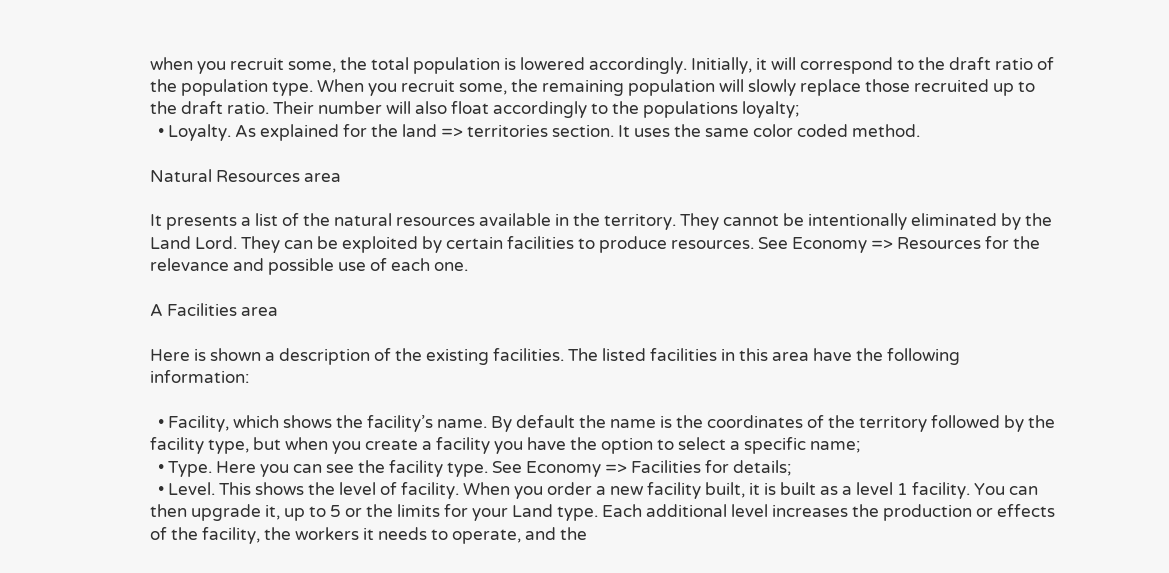when you recruit some, the total population is lowered accordingly. Initially, it will correspond to the draft ratio of the population type. When you recruit some, the remaining population will slowly replace those recruited up to the draft ratio. Their number will also float accordingly to the populations loyalty;
  • Loyalty. As explained for the land => territories section. It uses the same color coded method.

Natural Resources area

It presents a list of the natural resources available in the territory. They cannot be intentionally eliminated by the Land Lord. They can be exploited by certain facilities to produce resources. See Economy => Resources for the relevance and possible use of each one.

A Facilities area

Here is shown a description of the existing facilities. The listed facilities in this area have the following information:

  • Facility, which shows the facility’s name. By default the name is the coordinates of the territory followed by the facility type, but when you create a facility you have the option to select a specific name;
  • Type. Here you can see the facility type. See Economy => Facilities for details;
  • Level. This shows the level of facility. When you order a new facility built, it is built as a level 1 facility. You can then upgrade it, up to 5 or the limits for your Land type. Each additional level increases the production or effects of the facility, the workers it needs to operate, and the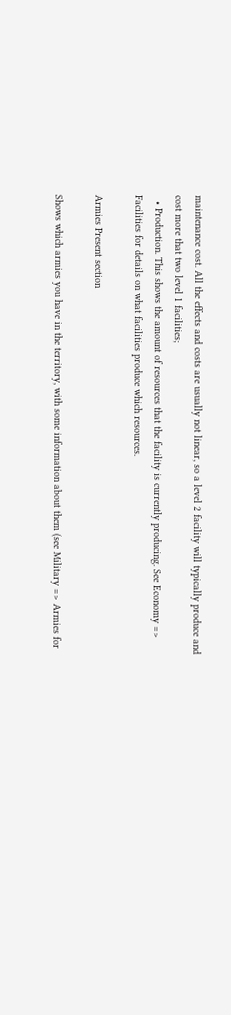maintenance cost. All the effects and costs are usually not linear, so a level 2 facility will typically produce and cost more that two level 1 facilities;
  • Production. This shows the amount of resources that the facility is currently producing. See Economy => Facilities for details on what facilities produce which resources.

Armies Present section

Shows which armies you have in the territory, with some information about them (see Military => Armies for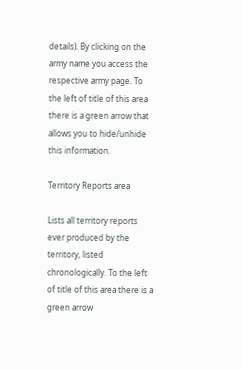details). By clicking on the army name you access the respective army page. To the left of title of this area there is a green arrow that allows you to hide/unhide this information.

Territory Reports area

Lists all territory reports ever produced by the territory, listed chronologically. To the left of title of this area there is a green arrow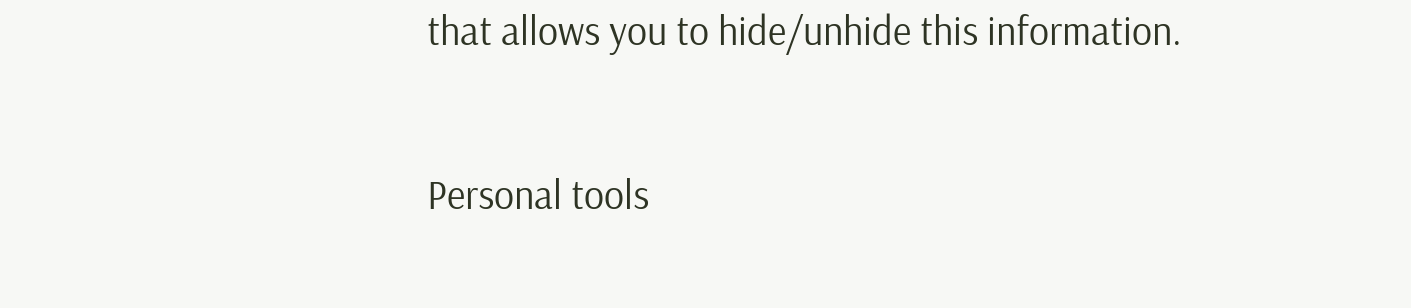that allows you to hide/unhide this information.

Personal tools